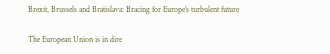Brexit, Brussels and Bratislava: Bracing for Europe’s turbulent future

The European Union is in dire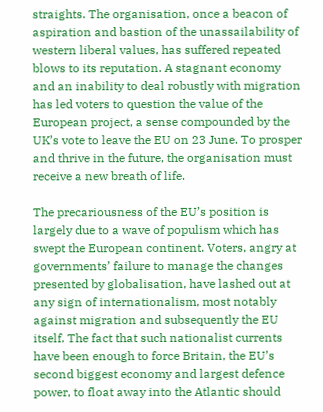straights. The organisation, once a beacon of aspiration and bastion of the unassailability of western liberal values, has suffered repeated blows to its reputation. A stagnant economy and an inability to deal robustly with migration has led voters to question the value of the European project, a sense compounded by the UK’s vote to leave the EU on 23 June. To prosper and thrive in the future, the organisation must receive a new breath of life.

The precariousness of the EU’s position is largely due to a wave of populism which has swept the European continent. Voters, angry at governments’ failure to manage the changes presented by globalisation, have lashed out at any sign of internationalism, most notably against migration and subsequently the EU itself. The fact that such nationalist currents have been enough to force Britain, the EU’s second biggest economy and largest defence power, to float away into the Atlantic should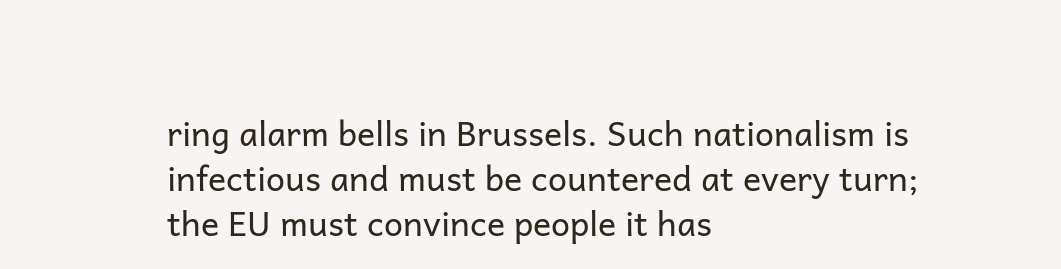ring alarm bells in Brussels. Such nationalism is infectious and must be countered at every turn; the EU must convince people it has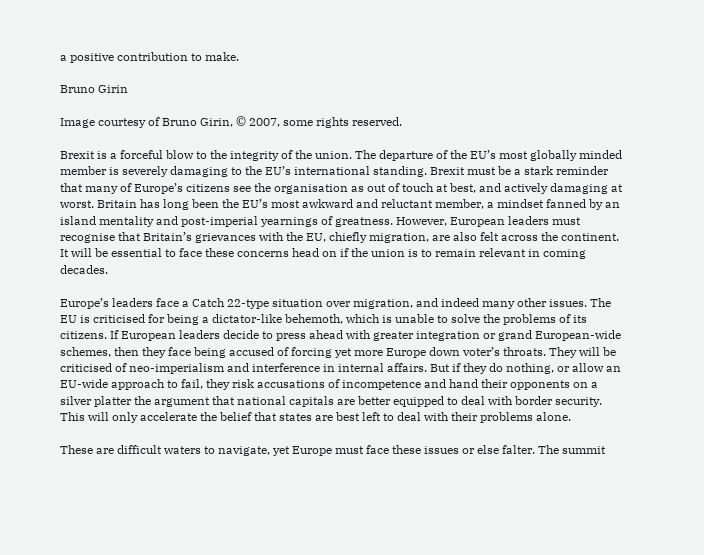a positive contribution to make.

Bruno Girin

Image courtesy of Bruno Girin, © 2007, some rights reserved.

Brexit is a forceful blow to the integrity of the union. The departure of the EU’s most globally minded member is severely damaging to the EU’s international standing. Brexit must be a stark reminder that many of Europe’s citizens see the organisation as out of touch at best, and actively damaging at worst. Britain has long been the EU’s most awkward and reluctant member, a mindset fanned by an island mentality and post-imperial yearnings of greatness. However, European leaders must recognise that Britain’s grievances with the EU, chiefly migration, are also felt across the continent. It will be essential to face these concerns head on if the union is to remain relevant in coming decades.

Europe’s leaders face a Catch 22-type situation over migration, and indeed many other issues. The EU is criticised for being a dictator-like behemoth, which is unable to solve the problems of its citizens. If European leaders decide to press ahead with greater integration or grand European-wide schemes, then they face being accused of forcing yet more Europe down voter’s throats. They will be criticised of neo-imperialism and interference in internal affairs. But if they do nothing, or allow an EU-wide approach to fail, they risk accusations of incompetence and hand their opponents on a silver platter the argument that national capitals are better equipped to deal with border security. This will only accelerate the belief that states are best left to deal with their problems alone.

These are difficult waters to navigate, yet Europe must face these issues or else falter. The summit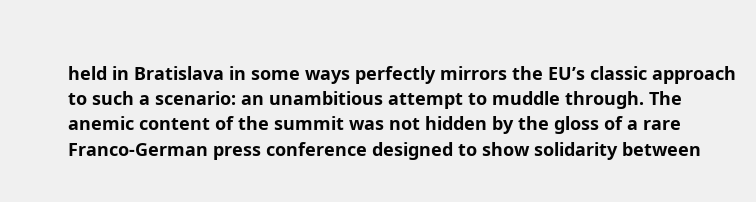held in Bratislava in some ways perfectly mirrors the EU’s classic approach to such a scenario: an unambitious attempt to muddle through. The anemic content of the summit was not hidden by the gloss of a rare Franco-German press conference designed to show solidarity between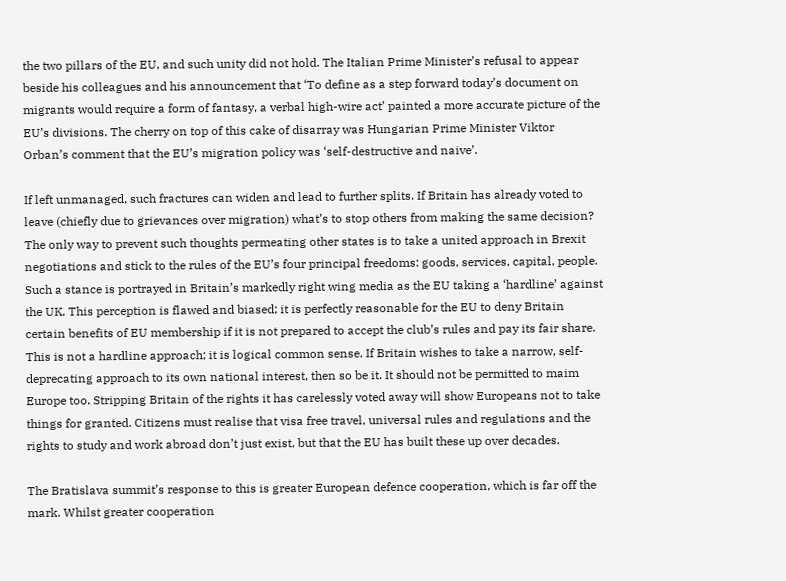the two pillars of the EU, and such unity did not hold. The Italian Prime Minister’s refusal to appear beside his colleagues and his announcement that ‘To define as a step forward today’s document on migrants would require a form of fantasy, a verbal high-wire act’ painted a more accurate picture of the EU’s divisions. The cherry on top of this cake of disarray was Hungarian Prime Minister Viktor Orban’s comment that the EU’s migration policy was ‘self-destructive and naive’.

If left unmanaged, such fractures can widen and lead to further splits. If Britain has already voted to leave (chiefly due to grievances over migration) what’s to stop others from making the same decision? The only way to prevent such thoughts permeating other states is to take a united approach in Brexit negotiations and stick to the rules of the EU’s four principal freedoms: goods, services, capital, people. Such a stance is portrayed in Britain’s markedly right wing media as the EU taking a ‘hardline’ against the UK. This perception is flawed and biased; it is perfectly reasonable for the EU to deny Britain certain benefits of EU membership if it is not prepared to accept the club’s rules and pay its fair share. This is not a hardline approach; it is logical common sense. If Britain wishes to take a narrow, self-deprecating approach to its own national interest, then so be it. It should not be permitted to maim Europe too. Stripping Britain of the rights it has carelessly voted away will show Europeans not to take things for granted. Citizens must realise that visa free travel, universal rules and regulations and the rights to study and work abroad don’t just exist, but that the EU has built these up over decades.

The Bratislava summit’s response to this is greater European defence cooperation, which is far off the mark. Whilst greater cooperation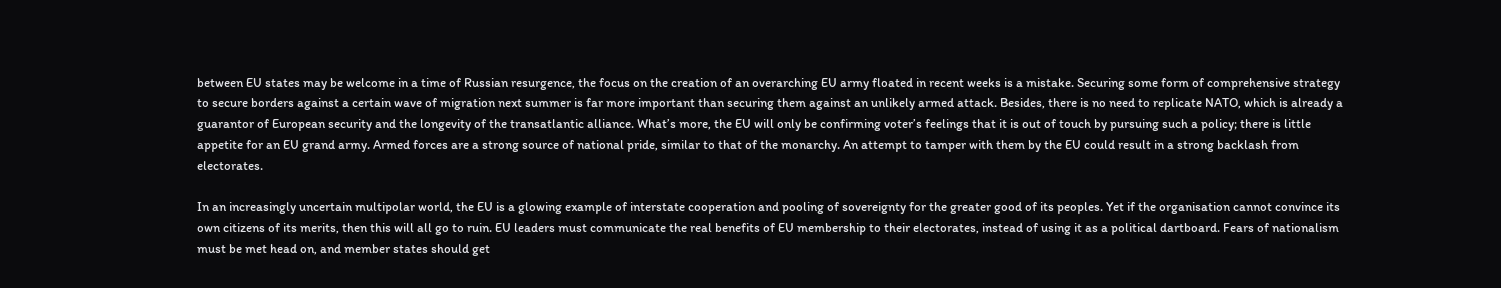between EU states may be welcome in a time of Russian resurgence, the focus on the creation of an overarching EU army floated in recent weeks is a mistake. Securing some form of comprehensive strategy to secure borders against a certain wave of migration next summer is far more important than securing them against an unlikely armed attack. Besides, there is no need to replicate NATO, which is already a guarantor of European security and the longevity of the transatlantic alliance. What’s more, the EU will only be confirming voter’s feelings that it is out of touch by pursuing such a policy; there is little appetite for an EU grand army. Armed forces are a strong source of national pride, similar to that of the monarchy. An attempt to tamper with them by the EU could result in a strong backlash from electorates.

In an increasingly uncertain multipolar world, the EU is a glowing example of interstate cooperation and pooling of sovereignty for the greater good of its peoples. Yet if the organisation cannot convince its own citizens of its merits, then this will all go to ruin. EU leaders must communicate the real benefits of EU membership to their electorates, instead of using it as a political dartboard. Fears of nationalism must be met head on, and member states should get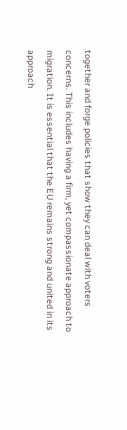together and forge policies that show they can deal with voters concerns. This includes having a firm, yet compassionate approach to migration. It is essential that the EU remains strong and united in its approach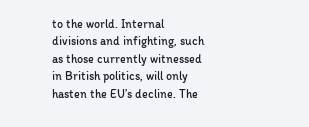to the world. Internal divisions and infighting, such as those currently witnessed in British politics, will only hasten the EU’s decline. The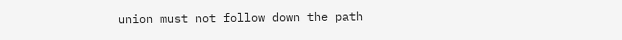union must not follow down the path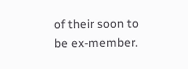of their soon to be ex-member.